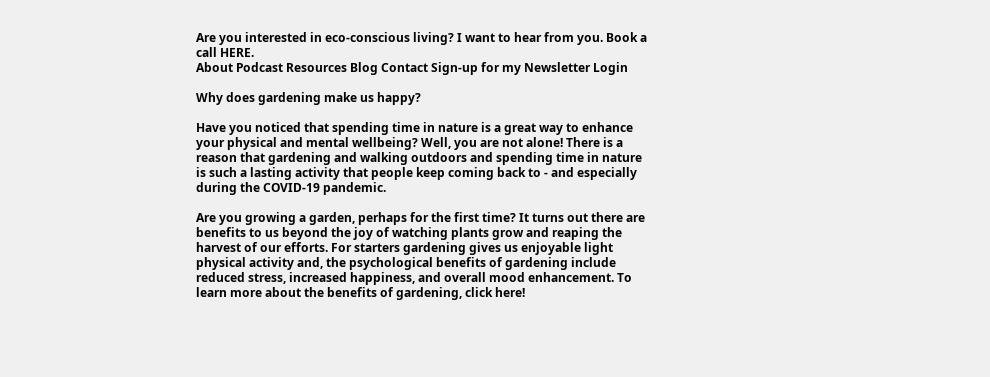Are you interested in eco-conscious living? I want to hear from you. Book a call HERE.
About Podcast Resources Blog Contact Sign-up for my Newsletter Login

Why does gardening make us happy?

Have you noticed that spending time in nature is a great way to enhance your physical and mental wellbeing? Well, you are not alone! There is a reason that gardening and walking outdoors and spending time in nature is such a lasting activity that people keep coming back to - and especially during the COVID-19 pandemic.

Are you growing a garden, perhaps for the first time? It turns out there are benefits to us beyond the joy of watching plants grow and reaping the harvest of our efforts. For starters gardening gives us enjoyable light physical activity and, the psychological benefits of gardening include reduced stress, increased happiness, and overall mood enhancement. To learn more about the benefits of gardening, click here!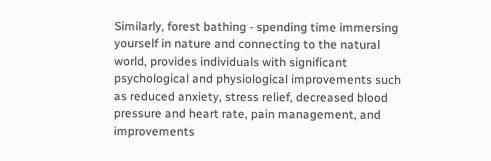Similarly, forest bathing - spending time immersing yourself in nature and connecting to the natural world, provides individuals with significant psychological and physiological improvements such as reduced anxiety, stress relief, decreased blood pressure and heart rate, pain management, and improvements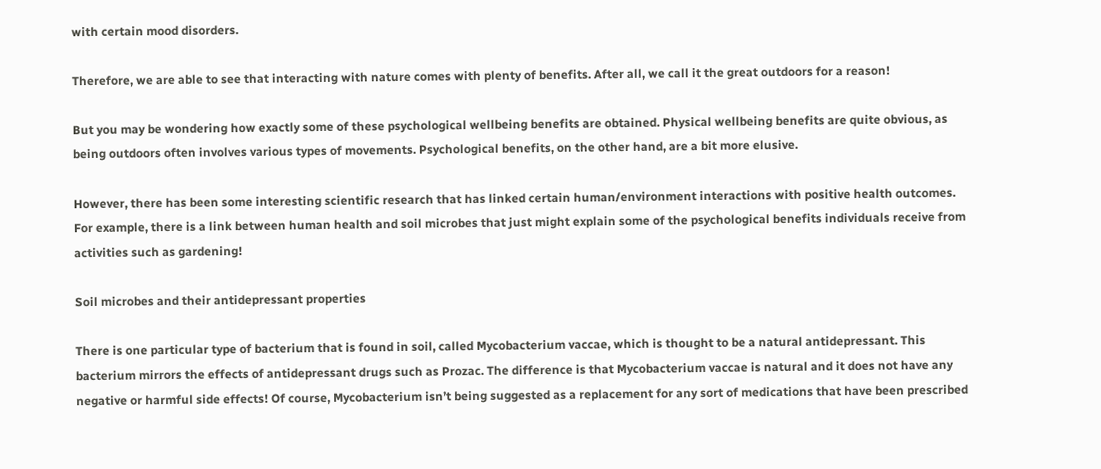with certain mood disorders.

Therefore, we are able to see that interacting with nature comes with plenty of benefits. After all, we call it the great outdoors for a reason!

But you may be wondering how exactly some of these psychological wellbeing benefits are obtained. Physical wellbeing benefits are quite obvious, as being outdoors often involves various types of movements. Psychological benefits, on the other hand, are a bit more elusive.

However, there has been some interesting scientific research that has linked certain human/environment interactions with positive health outcomes. For example, there is a link between human health and soil microbes that just might explain some of the psychological benefits individuals receive from activities such as gardening!

Soil microbes and their antidepressant properties

There is one particular type of bacterium that is found in soil, called Mycobacterium vaccae, which is thought to be a natural antidepressant. This bacterium mirrors the effects of antidepressant drugs such as Prozac. The difference is that Mycobacterium vaccae is natural and it does not have any negative or harmful side effects! Of course, Mycobacterium isn’t being suggested as a replacement for any sort of medications that have been prescribed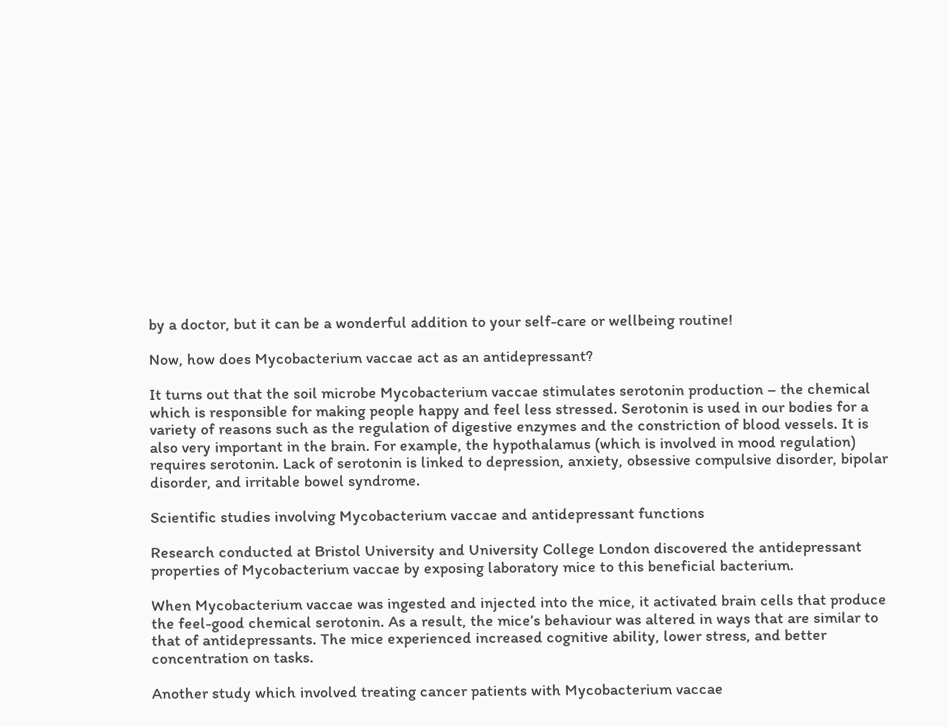by a doctor, but it can be a wonderful addition to your self-care or wellbeing routine!

Now, how does Mycobacterium vaccae act as an antidepressant?

It turns out that the soil microbe Mycobacterium vaccae stimulates serotonin production – the chemical which is responsible for making people happy and feel less stressed. Serotonin is used in our bodies for a variety of reasons such as the regulation of digestive enzymes and the constriction of blood vessels. It is also very important in the brain. For example, the hypothalamus (which is involved in mood regulation) requires serotonin. Lack of serotonin is linked to depression, anxiety, obsessive compulsive disorder, bipolar disorder, and irritable bowel syndrome.

Scientific studies involving Mycobacterium vaccae and antidepressant functions

Research conducted at Bristol University and University College London discovered the antidepressant properties of Mycobacterium vaccae by exposing laboratory mice to this beneficial bacterium.

When Mycobacterium vaccae was ingested and injected into the mice, it activated brain cells that produce the feel-good chemical serotonin. As a result, the mice’s behaviour was altered in ways that are similar to that of antidepressants. The mice experienced increased cognitive ability, lower stress, and better concentration on tasks.

Another study which involved treating cancer patients with Mycobacterium vaccae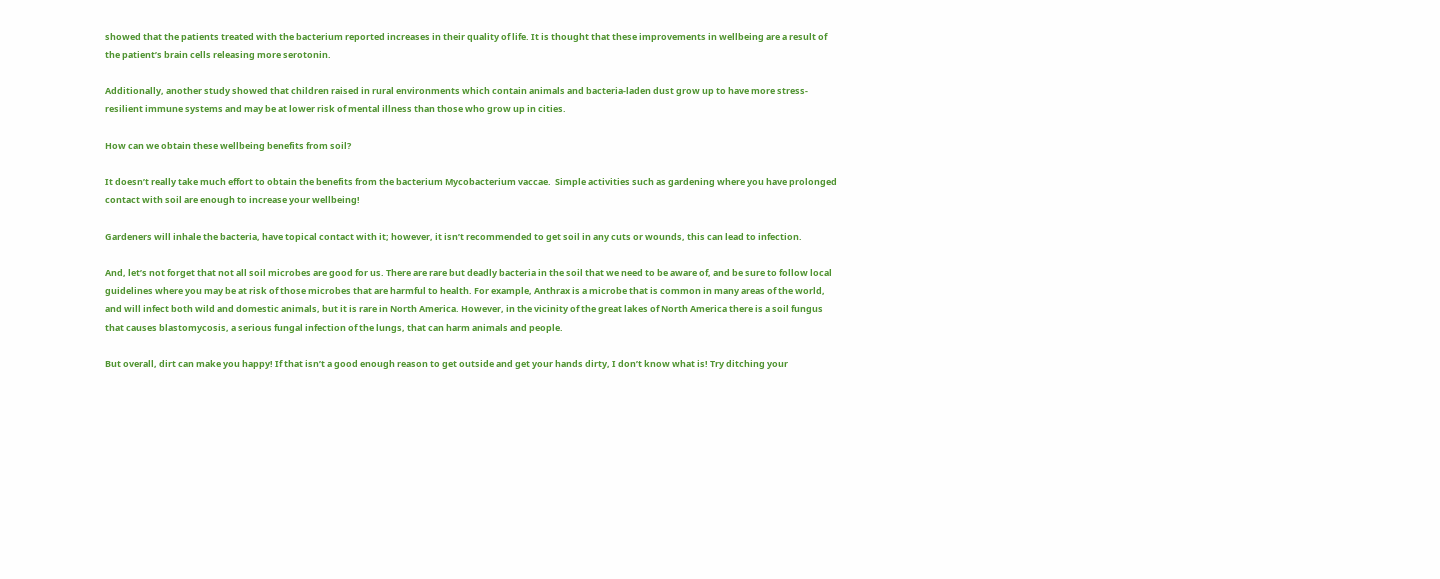showed that the patients treated with the bacterium reported increases in their quality of life. It is thought that these improvements in wellbeing are a result of the patient’s brain cells releasing more serotonin.

Additionally, another study showed that children raised in rural environments which contain animals and bacteria-laden dust grow up to have more stress-resilient immune systems and may be at lower risk of mental illness than those who grow up in cities.

How can we obtain these wellbeing benefits from soil?

It doesn’t really take much effort to obtain the benefits from the bacterium Mycobacterium vaccae.  Simple activities such as gardening where you have prolonged contact with soil are enough to increase your wellbeing!

Gardeners will inhale the bacteria, have topical contact with it; however, it isn’t recommended to get soil in any cuts or wounds, this can lead to infection.

And, let’s not forget that not all soil microbes are good for us. There are rare but deadly bacteria in the soil that we need to be aware of, and be sure to follow local guidelines where you may be at risk of those microbes that are harmful to health. For example, Anthrax is a microbe that is common in many areas of the world, and will infect both wild and domestic animals, but it is rare in North America. However, in the vicinity of the great lakes of North America there is a soil fungus that causes blastomycosis, a serious fungal infection of the lungs, that can harm animals and people.

But overall, dirt can make you happy! If that isn’t a good enough reason to get outside and get your hands dirty, I don’t know what is! Try ditching your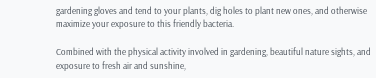gardening gloves and tend to your plants, dig holes to plant new ones, and otherwise maximize your exposure to this friendly bacteria.

Combined with the physical activity involved in gardening, beautiful nature sights, and exposure to fresh air and sunshine,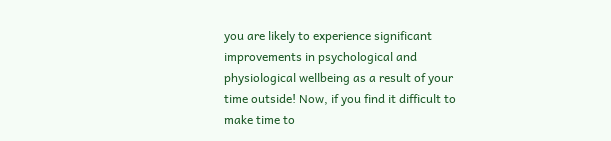you are likely to experience significant improvements in psychological and physiological wellbeing as a result of your time outside! Now, if you find it difficult to make time to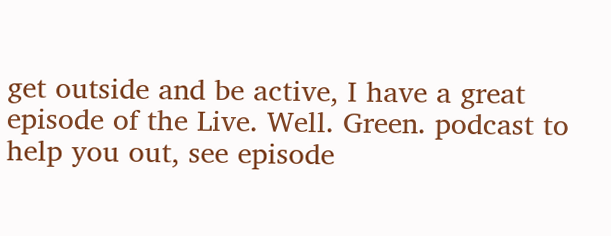get outside and be active, I have a great episode of the Live. Well. Green. podcast to help you out, see episode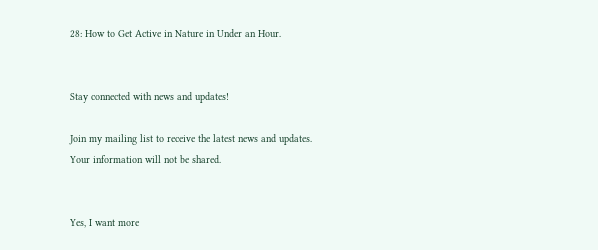28: How to Get Active in Nature in Under an Hour.


Stay connected with news and updates!

Join my mailing list to receive the latest news and updates. Your information will not be shared.


Yes, I want more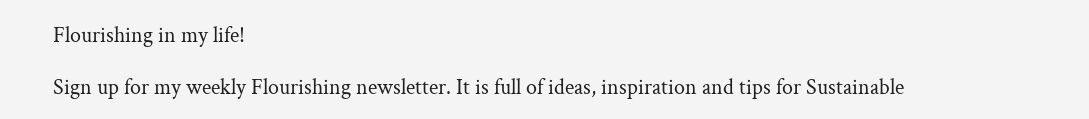Flourishing in my life!

Sign up for my weekly Flourishing newsletter. It is full of ideas, inspiration and tips for Sustainable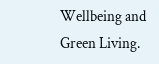Wellbeing and Green Living.